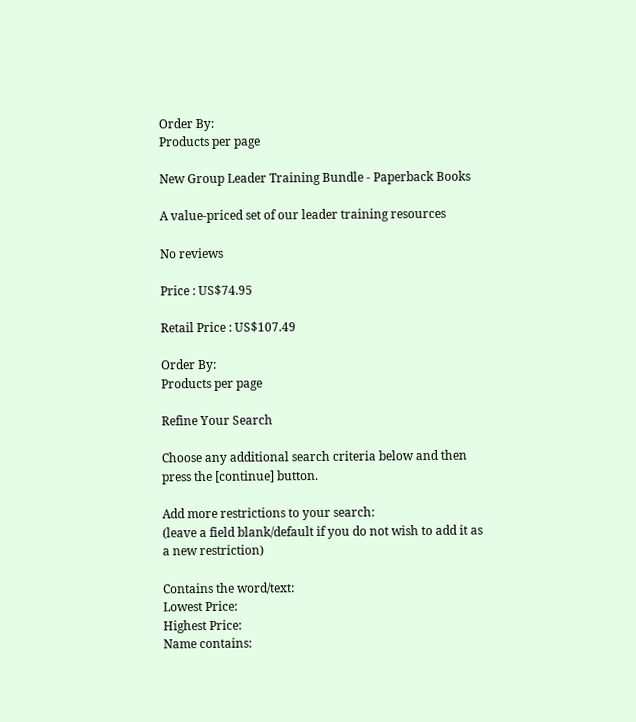Order By:
Products per page

New Group Leader Training Bundle - Paperback Books

A value-priced set of our leader training resources

No reviews

Price : US$74.95

Retail Price : US$107.49

Order By:
Products per page

Refine Your Search

Choose any additional search criteria below and then press the [continue] button.

Add more restrictions to your search:
(leave a field blank/default if you do not wish to add it as a new restriction)

Contains the word/text:
Lowest Price:
Highest Price:
Name contains: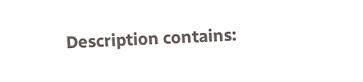Description contains: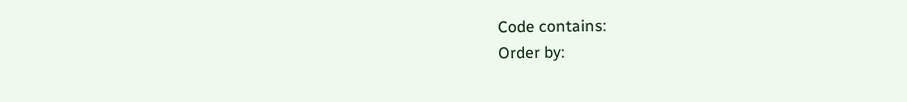Code contains:
Order by: